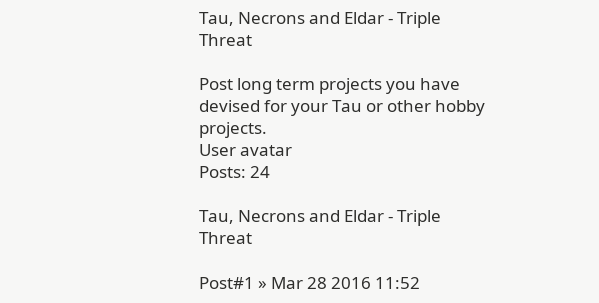Tau, Necrons and Eldar - Triple Threat

Post long term projects you have devised for your Tau or other hobby projects.
User avatar
Posts: 24

Tau, Necrons and Eldar - Triple Threat

Post#1 » Mar 28 2016 11:52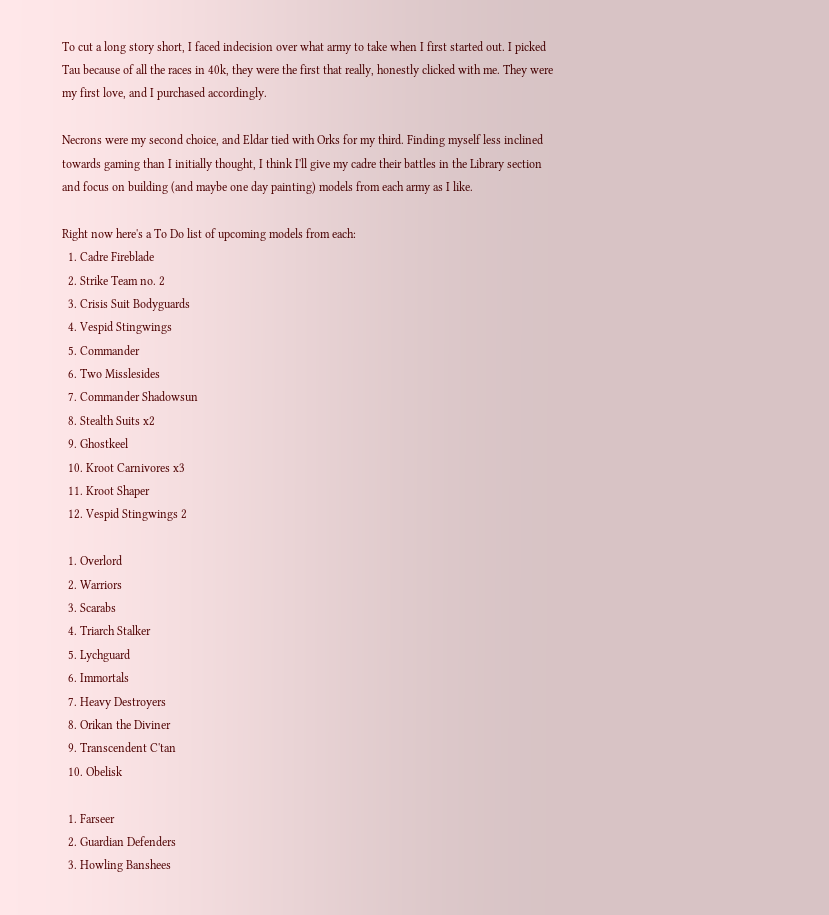To cut a long story short, I faced indecision over what army to take when I first started out. I picked Tau because of all the races in 40k, they were the first that really, honestly clicked with me. They were my first love, and I purchased accordingly.

Necrons were my second choice, and Eldar tied with Orks for my third. Finding myself less inclined towards gaming than I initially thought, I think I'll give my cadre their battles in the Library section and focus on building (and maybe one day painting) models from each army as I like.

Right now here's a To Do list of upcoming models from each:
  1. Cadre Fireblade
  2. Strike Team no. 2
  3. Crisis Suit Bodyguards
  4. Vespid Stingwings
  5. Commander
  6. Two Misslesides
  7. Commander Shadowsun
  8. Stealth Suits x2
  9. Ghostkeel
  10. Kroot Carnivores x3
  11. Kroot Shaper
  12. Vespid Stingwings 2

  1. Overlord
  2. Warriors
  3. Scarabs
  4. Triarch Stalker
  5. Lychguard
  6. Immortals
  7. Heavy Destroyers
  8. Orikan the Diviner
  9. Transcendent C'tan
  10. Obelisk

  1. Farseer
  2. Guardian Defenders
  3. Howling Banshees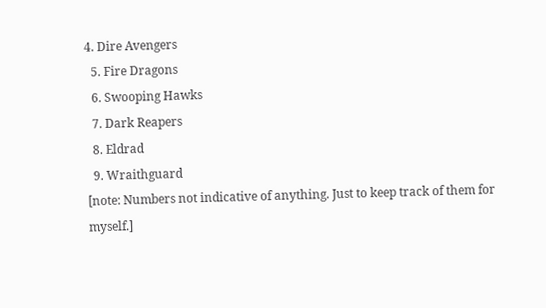4. Dire Avengers
  5. Fire Dragons
  6. Swooping Hawks
  7. Dark Reapers
  8. Eldrad
  9. Wraithguard
[note: Numbers not indicative of anything. Just to keep track of them for myself.]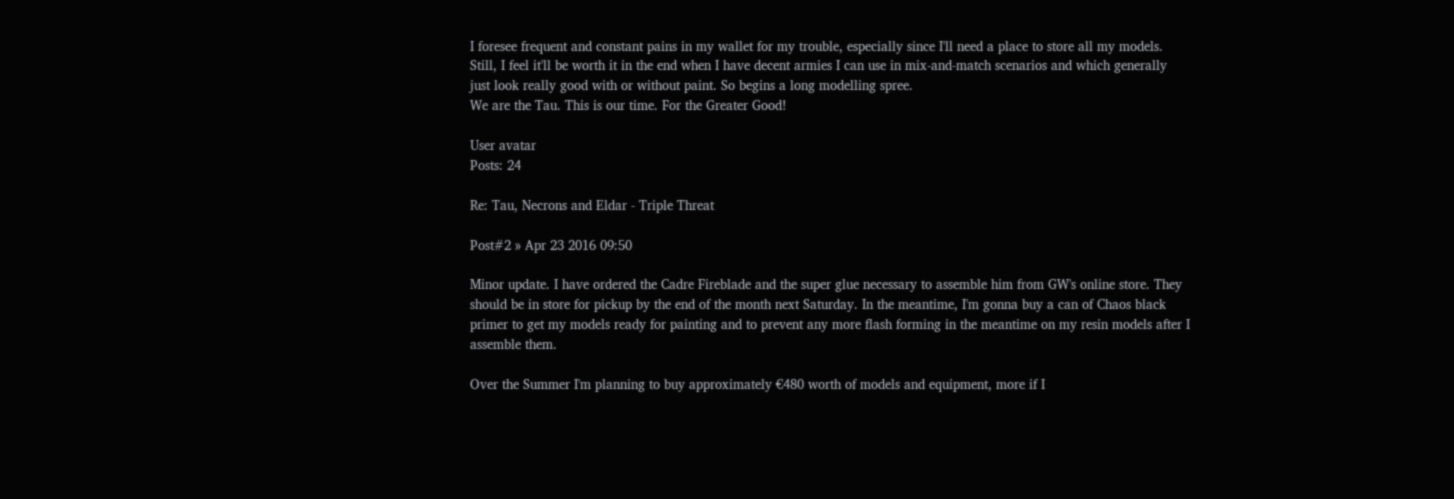I foresee frequent and constant pains in my wallet for my trouble, especially since I'll need a place to store all my models. Still, I feel it'll be worth it in the end when I have decent armies I can use in mix-and-match scenarios and which generally just look really good with or without paint. So begins a long modelling spree.
We are the Tau. This is our time. For the Greater Good!

User avatar
Posts: 24

Re: Tau, Necrons and Eldar - Triple Threat

Post#2 » Apr 23 2016 09:50

Minor update. I have ordered the Cadre Fireblade and the super glue necessary to assemble him from GW's online store. They should be in store for pickup by the end of the month next Saturday. In the meantime, I'm gonna buy a can of Chaos black primer to get my models ready for painting and to prevent any more flash forming in the meantime on my resin models after I assemble them.

Over the Summer I'm planning to buy approximately €480 worth of models and equipment, more if I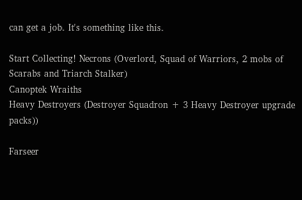can get a job. It's something like this.

Start Collecting! Necrons (Overlord, Squad of Warriors, 2 mobs of Scarabs and Triarch Stalker)
Canoptek Wraiths
Heavy Destroyers (Destroyer Squadron + 3 Heavy Destroyer upgrade packs))

Farseer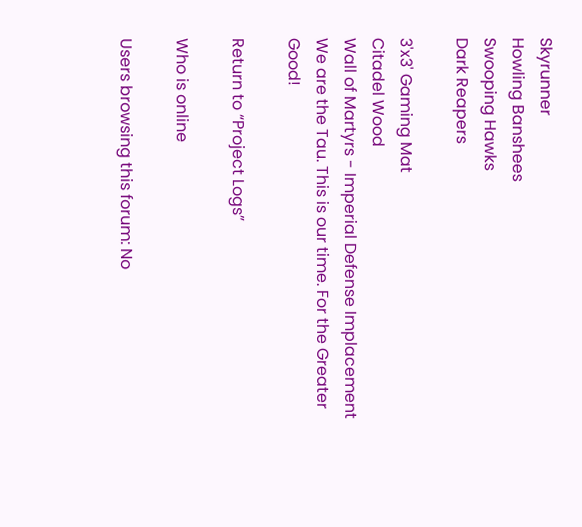Skyrunner
Howling Banshees
Swooping Hawks
Dark Reapers

3'x3' Gaming Mat
Citadel Wood
Wall of Martyrs - Imperial Defense Implacement
We are the Tau. This is our time. For the Greater Good!

Return to “Project Logs”

Who is online

Users browsing this forum: No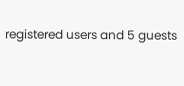registered users and 5 guests